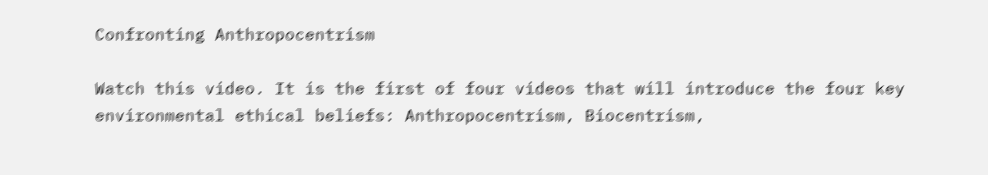Confronting Anthropocentrism

Watch this video. It is the first of four videos that will introduce the four key environmental ethical beliefs: Anthropocentrism, Biocentrism,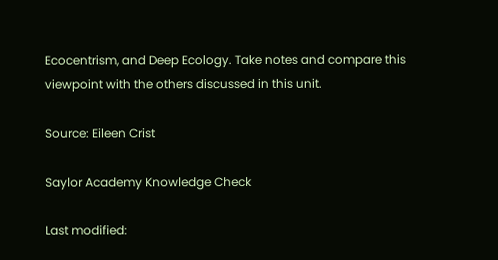Ecocentrism, and Deep Ecology. Take notes and compare this viewpoint with the others discussed in this unit.

Source: Eileen Crist

Saylor Academy Knowledge Check

Last modified: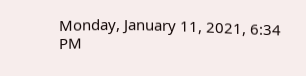Monday, January 11, 2021, 6:34 PM